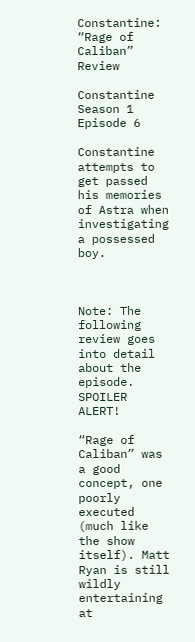Constantine: “Rage of Caliban” Review

Constantine Season 1 Episode 6

Constantine attempts to get passed his memories of Astra when investigating a possessed boy.



Note: The following review goes into detail about the episode. SPOILER ALERT!

“Rage of Caliban” was a good concept, one poorly executed (much like the show itself). Matt Ryan is still wildly entertaining at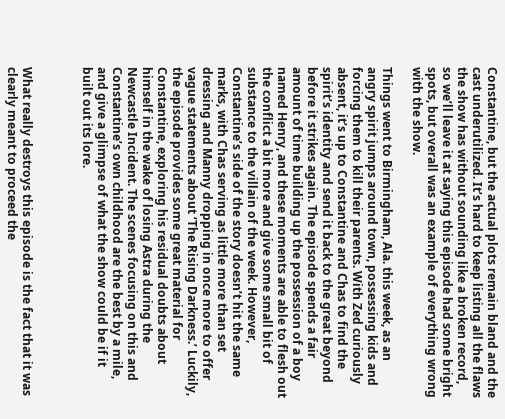Constantine, but the actual plots remain bland and the cast underutilized. It’s hard to keep listing all the flaws the show has without sounding like a broken record, so we’ll leave it at saying this episode had some bright spots, but overall was an example of everything wrong with the show.

Things went to Birmingham, Ala. this week, as an angry spirit jumps around town, possessing kids and forcing them to kill their parents. With Zed curiously absent, it’s up to Constantine and Chas to find the spirit’s identity and send it back to the great beyond before it strikes again. The episode spends a fair amount of time building up the possession of a boy named Henry, and these moments are able to flesh out the conflict a bit more and give some small bit of substance to the villain of the week. However, Constantine’s side of the story doesn’t hit the same marks, with Chas serving as little more than set dressing and Manny dropping in once more to offer vague statements about ‘The Rising Darkness.’ Luckily, the episode provides some great material for Constantine, exploring his residual doubts about himself in the wake of losing Astra during the Newcastle Incident. The scenes focusing on this and Constantine’s own childhood are the best by a mile, and give a glimpse of what the show could be if it built out its lore.



What really destroys this episode is the fact that it was clearly meant to proceed the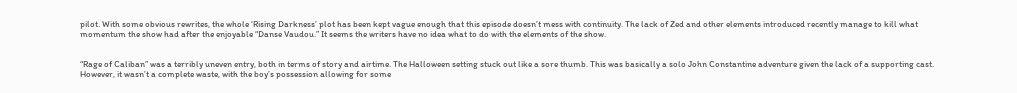pilot. With some obvious rewrites, the whole ‘Rising Darkness’ plot has been kept vague enough that this episode doesn’t mess with continuity. The lack of Zed and other elements introduced recently manage to kill what momentum the show had after the enjoyable “Danse Vaudou.” It seems the writers have no idea what to do with the elements of the show.


“Rage of Caliban” was a terribly uneven entry, both in terms of story and airtime. The Halloween setting stuck out like a sore thumb. This was basically a solo John Constantine adventure given the lack of a supporting cast. However, it wasn’t a complete waste, with the boy’s possession allowing for some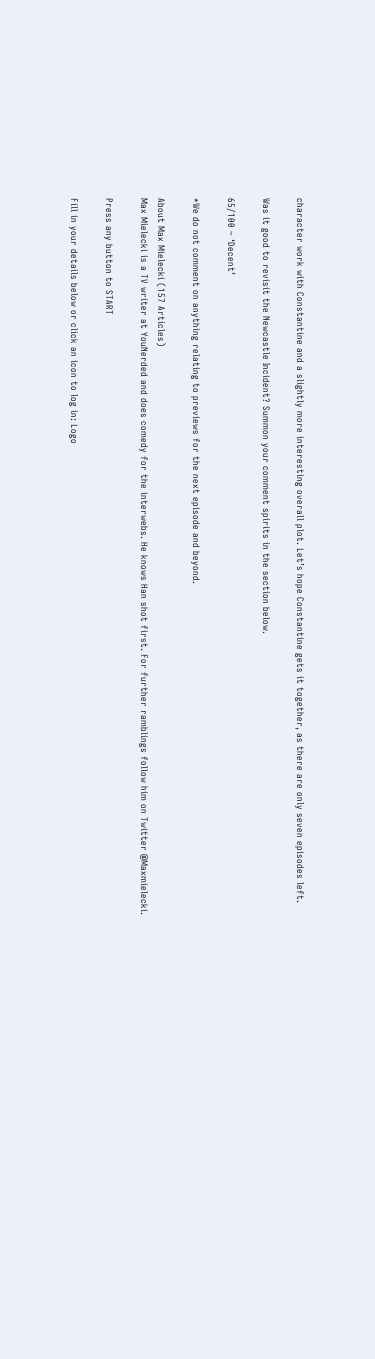character work with Constantine and a slightly more interesting overall plot. Let’s hope Constantine gets it together, as there are only seven episodes left.

Was it good to revisit the Newcastle Incident? Summon your comment spirits in the section below.

65/100 – ‘Decent’

*We do not comment on anything relating to previews for the next episode and beyond.

About Max Mielecki (157 Articles)
Max Mielecki is a TV writer at YouNerded and does comedy for the interwebs. He knows Han shot first. For further ramblings follow him on Twitter @Maxmielecki.

Press any button to START

Fill in your details below or click an icon to log in: Logo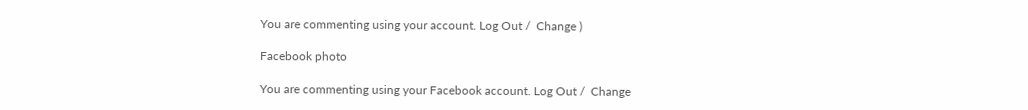You are commenting using your account. Log Out /  Change )

Facebook photo

You are commenting using your Facebook account. Log Out /  Change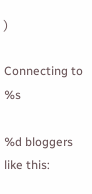)

Connecting to %s

%d bloggers like this: